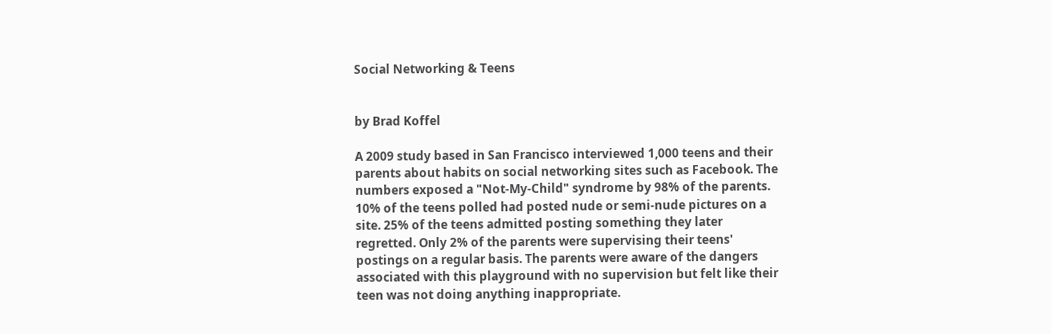Social Networking & Teens


by Brad Koffel

A 2009 study based in San Francisco interviewed 1,000 teens and their parents about habits on social networking sites such as Facebook. The numbers exposed a "Not-My-Child" syndrome by 98% of the parents. 10% of the teens polled had posted nude or semi-nude pictures on a site. 25% of the teens admitted posting something they later regretted. Only 2% of the parents were supervising their teens' postings on a regular basis. The parents were aware of the dangers associated with this playground with no supervision but felt like their teen was not doing anything inappropriate.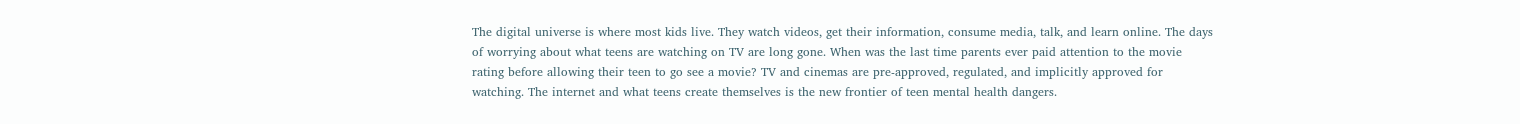The digital universe is where most kids live. They watch videos, get their information, consume media, talk, and learn online. The days of worrying about what teens are watching on TV are long gone. When was the last time parents ever paid attention to the movie rating before allowing their teen to go see a movie? TV and cinemas are pre-approved, regulated, and implicitly approved for watching. The internet and what teens create themselves is the new frontier of teen mental health dangers.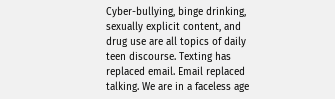Cyber-bullying, binge drinking, sexually explicit content, and drug use are all topics of daily teen discourse. Texting has replaced email. Email replaced talking. We are in a faceless age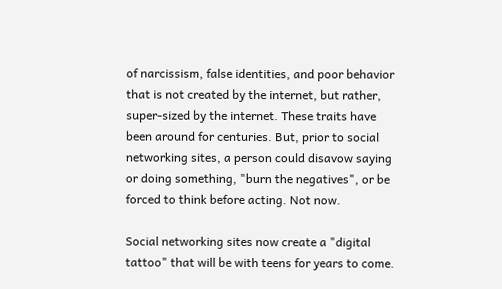of narcissism, false identities, and poor behavior that is not created by the internet, but rather, super-sized by the internet. These traits have been around for centuries. But, prior to social networking sites, a person could disavow saying or doing something, "burn the negatives", or be forced to think before acting. Not now.

Social networking sites now create a "digital tattoo" that will be with teens for years to come.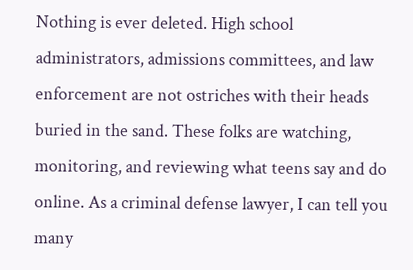Nothing is ever deleted. High school administrators, admissions committees, and law enforcement are not ostriches with their heads buried in the sand. These folks are watching, monitoring, and reviewing what teens say and do online. As a criminal defense lawyer, I can tell you many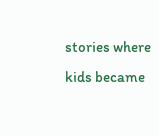stories where kids became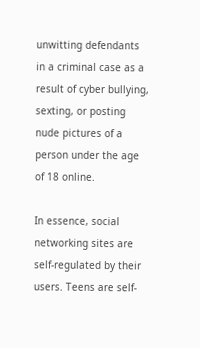unwitting defendants in a criminal case as a result of cyber bullying, sexting, or posting nude pictures of a person under the age of 18 online.

In essence, social networking sites are self-regulated by their users. Teens are self-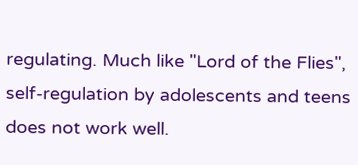regulating. Much like "Lord of the Flies", self-regulation by adolescents and teens does not work well.